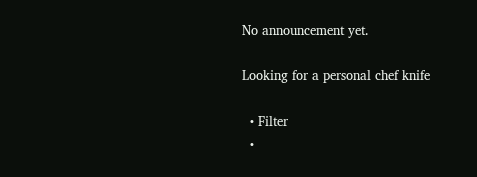No announcement yet.

Looking for a personal chef knife

  • Filter
  •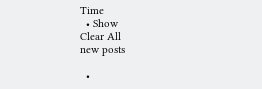Time
  • Show
Clear All
new posts

  •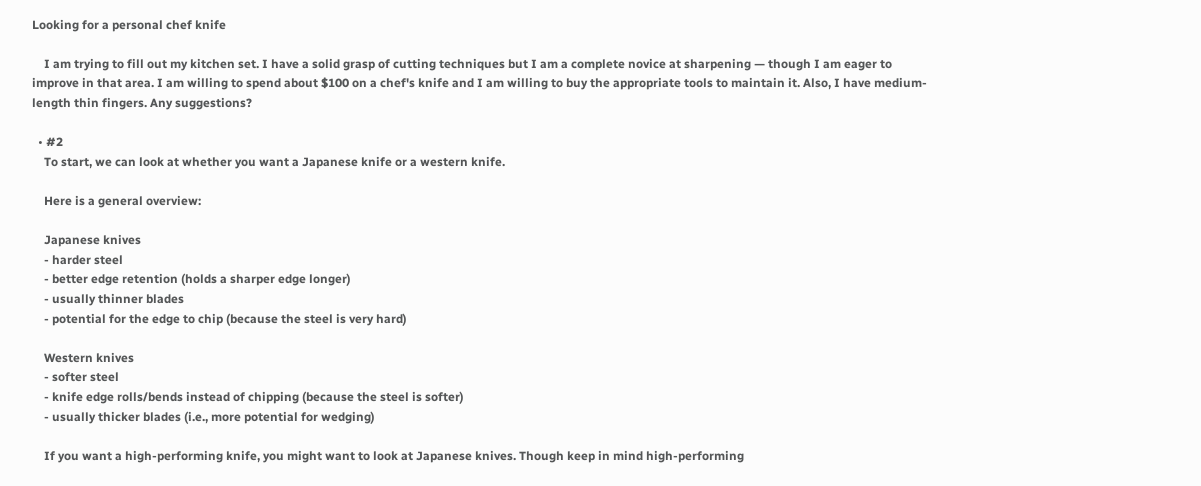Looking for a personal chef knife

    I am trying to fill out my kitchen set. I have a solid grasp of cutting techniques but I am a complete novice at sharpening — though I am eager to improve in that area. I am willing to spend about $100 on a chef's knife and I am willing to buy the appropriate tools to maintain it. Also, I have medium-length thin fingers. Any suggestions?

  • #2
    To start, we can look at whether you want a Japanese knife or a western knife.

    Here is a general overview:

    Japanese knives
    - harder steel
    - better edge retention (holds a sharper edge longer)
    - usually thinner blades
    - potential for the edge to chip (because the steel is very hard)

    Western knives
    - softer steel
    - knife edge rolls/bends instead of chipping (because the steel is softer)
    - usually thicker blades (i.e., more potential for wedging)

    If you want a high-performing knife, you might want to look at Japanese knives. Though keep in mind high-performing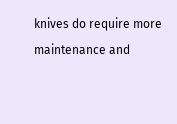knives do require more maintenance and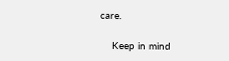care.

    Keep in mind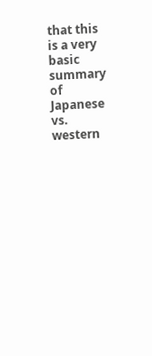that this is a very basic summary of Japanese vs. western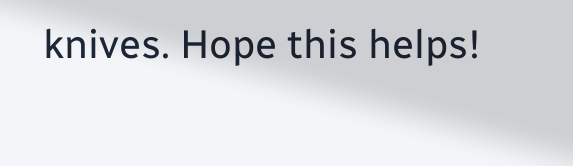knives. Hope this helps!